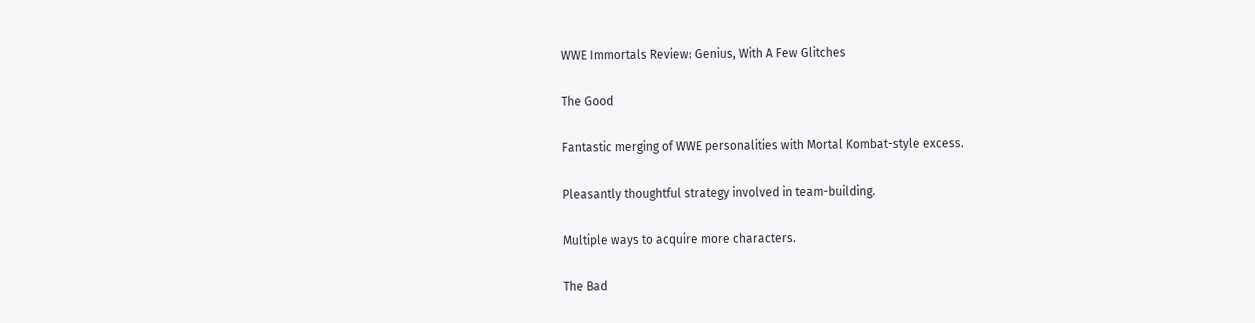WWE Immortals Review: Genius, With A Few Glitches

The Good

Fantastic merging of WWE personalities with Mortal Kombat-style excess.

Pleasantly thoughtful strategy involved in team-building.

Multiple ways to acquire more characters.

The Bad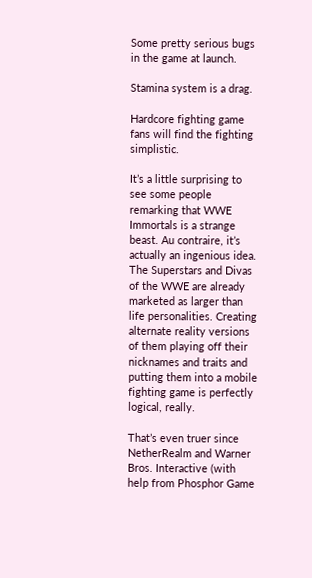Some pretty serious bugs in the game at launch.

Stamina system is a drag.

Hardcore fighting game fans will find the fighting simplistic.

It’s a little surprising to see some people remarking that WWE Immortals is a strange beast. Au contraire, it’s actually an ingenious idea. The Superstars and Divas of the WWE are already marketed as larger than life personalities. Creating alternate reality versions of them playing off their nicknames and traits and putting them into a mobile fighting game is perfectly logical, really.

That’s even truer since NetherRealm and Warner Bros. Interactive (with help from Phosphor Game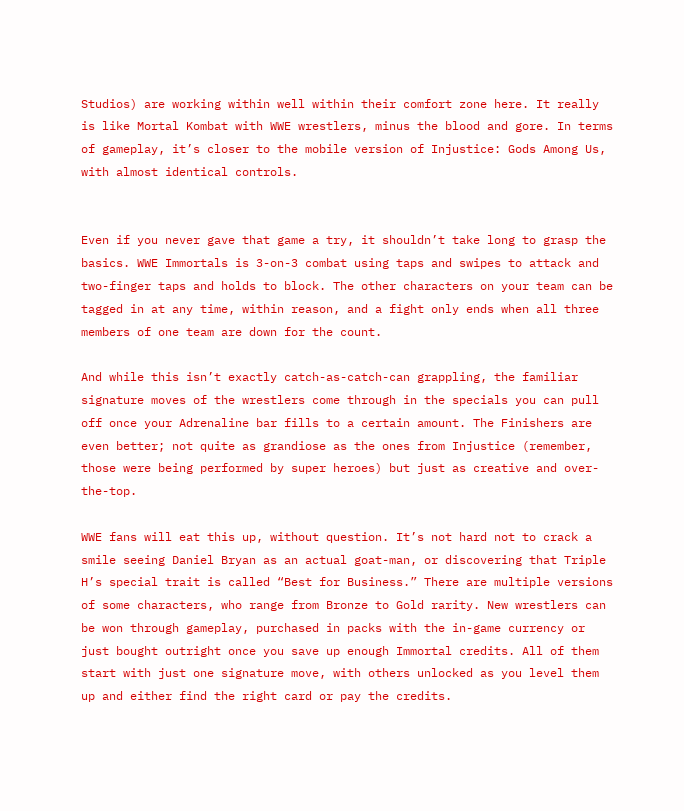Studios) are working within well within their comfort zone here. It really is like Mortal Kombat with WWE wrestlers, minus the blood and gore. In terms of gameplay, it’s closer to the mobile version of Injustice: Gods Among Us, with almost identical controls.


Even if you never gave that game a try, it shouldn’t take long to grasp the basics. WWE Immortals is 3-on-3 combat using taps and swipes to attack and two-finger taps and holds to block. The other characters on your team can be tagged in at any time, within reason, and a fight only ends when all three members of one team are down for the count.

And while this isn’t exactly catch-as-catch-can grappling, the familiar signature moves of the wrestlers come through in the specials you can pull off once your Adrenaline bar fills to a certain amount. The Finishers are even better; not quite as grandiose as the ones from Injustice (remember, those were being performed by super heroes) but just as creative and over-the-top.

WWE fans will eat this up, without question. It’s not hard not to crack a smile seeing Daniel Bryan as an actual goat-man, or discovering that Triple H’s special trait is called “Best for Business.” There are multiple versions of some characters, who range from Bronze to Gold rarity. New wrestlers can be won through gameplay, purchased in packs with the in-game currency or just bought outright once you save up enough Immortal credits. All of them start with just one signature move, with others unlocked as you level them up and either find the right card or pay the credits.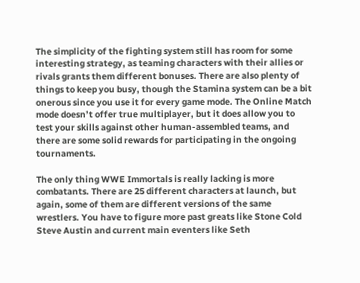The simplicity of the fighting system still has room for some interesting strategy, as teaming characters with their allies or rivals grants them different bonuses. There are also plenty of things to keep you busy, though the Stamina system can be a bit onerous since you use it for every game mode. The Online Match mode doesn’t offer true multiplayer, but it does allow you to test your skills against other human-assembled teams, and there are some solid rewards for participating in the ongoing tournaments.

The only thing WWE Immortals is really lacking is more combatants. There are 25 different characters at launch, but again, some of them are different versions of the same wrestlers. You have to figure more past greats like Stone Cold Steve Austin and current main eventers like Seth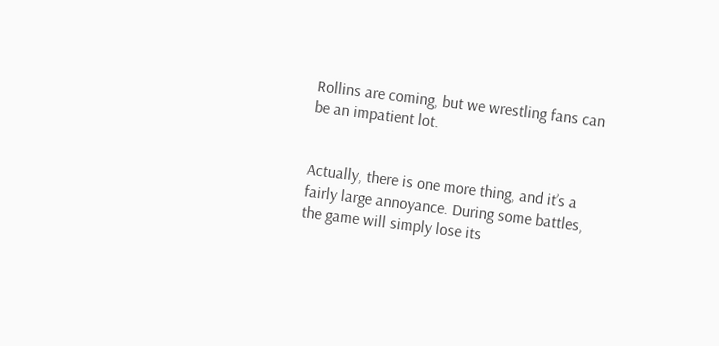Rollins are coming, but we wrestling fans can be an impatient lot.


Actually, there is one more thing, and it’s a fairly large annoyance. During some battles, the game will simply lose its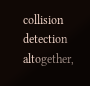collision detection altogether,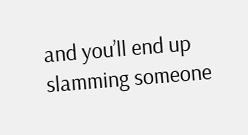and you’ll end up slamming someone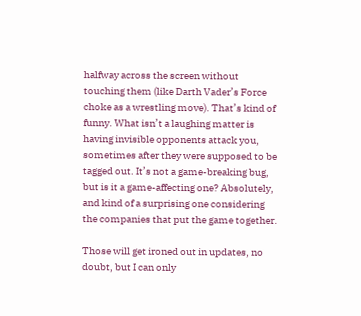halfway across the screen without touching them (like Darth Vader’s Force choke as a wrestling move). That’s kind of funny. What isn’t a laughing matter is having invisible opponents attack you, sometimes after they were supposed to be tagged out. It’s not a game-breaking bug, but is it a game-affecting one? Absolutely, and kind of a surprising one considering the companies that put the game together.

Those will get ironed out in updates, no doubt, but I can only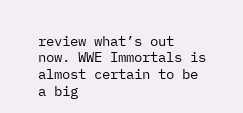review what’s out now. WWE Immortals is almost certain to be a big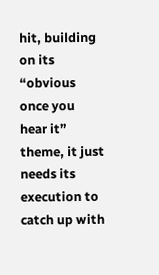hit, building on its “obvious once you hear it” theme, it just needs its execution to catch up with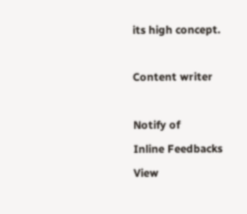its high concept.

Content writer

Notify of
Inline Feedbacks
View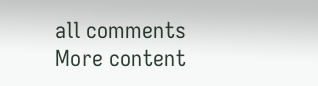all comments
More content